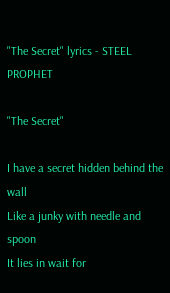"The Secret" lyrics - STEEL PROPHET

"The Secret"

I have a secret hidden behind the wall
Like a junky with needle and spoon
It lies in wait for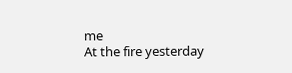me
At the fire yesterday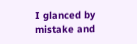I glanced by mistake and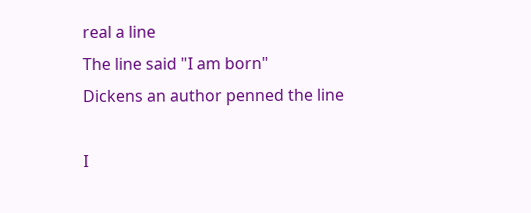real a line
The line said "I am born"
Dickens an author penned the line

I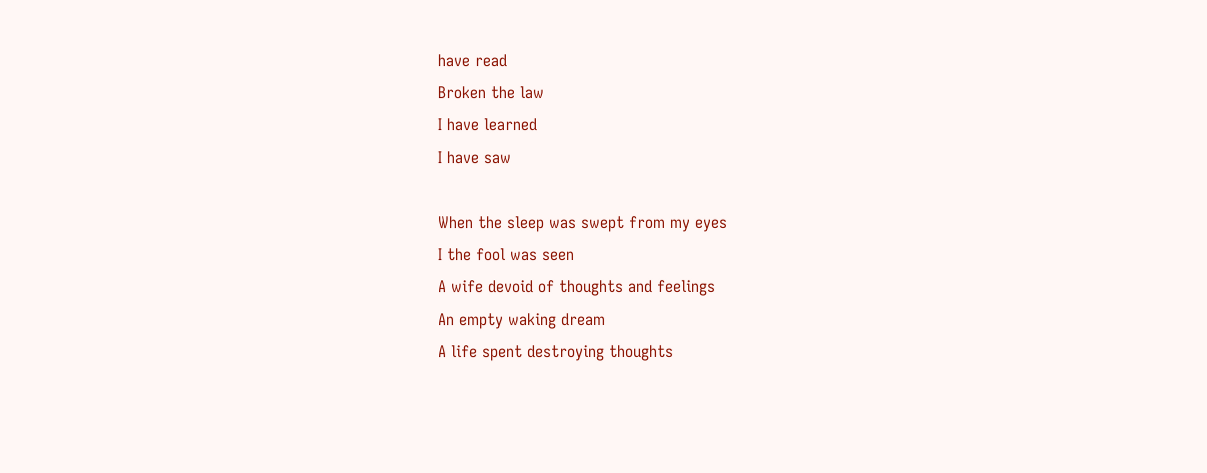have read
Broken the law
I have learned
I have saw

When the sleep was swept from my eyes
I the fool was seen
A wife devoid of thoughts and feelings
An empty waking dream
A life spent destroying thoughts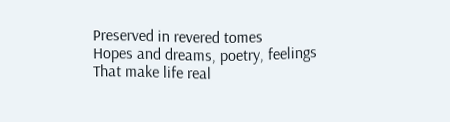Preserved in revered tomes
Hopes and dreams, poetry, feelings
That make life real